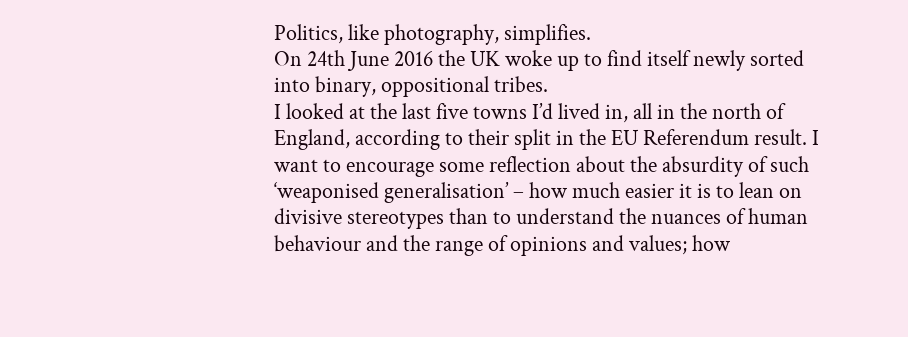Politics, like photography, simplifies.
On 24th June 2016 the UK woke up to find itself newly sorted into binary, oppositional tribes.
I looked at the last five towns I’d lived in, all in the north of England, according to their split in the EU Referendum result. I want to encourage some reflection about the absurdity of such ‘weaponised generalisation’ – how much easier it is to lean on divisive stereotypes than to understand the nuances of human behaviour and the range of opinions and values; how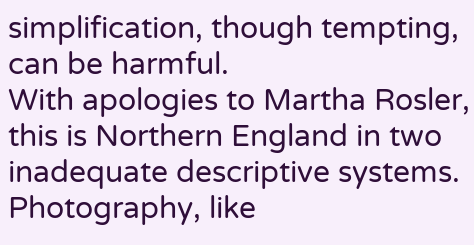simplification, though tempting, can be harmful.
With apologies to Martha Rosler, this is Northern England in two inadequate descriptive systems.
Photography, like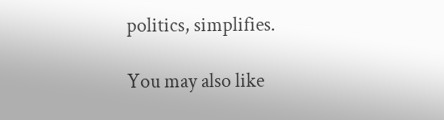politics, simplifies.

You may also like